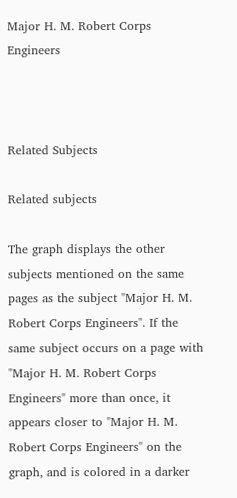Major H. M. Robert Corps Engineers



Related Subjects

Related subjects

The graph displays the other subjects mentioned on the same pages as the subject "Major H. M. Robert Corps Engineers". If the same subject occurs on a page with "Major H. M. Robert Corps Engineers" more than once, it appears closer to "Major H. M. Robert Corps Engineers" on the graph, and is colored in a darker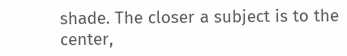shade. The closer a subject is to the center,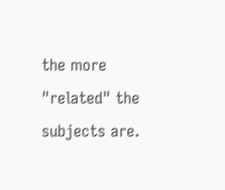the more "related" the subjects are.